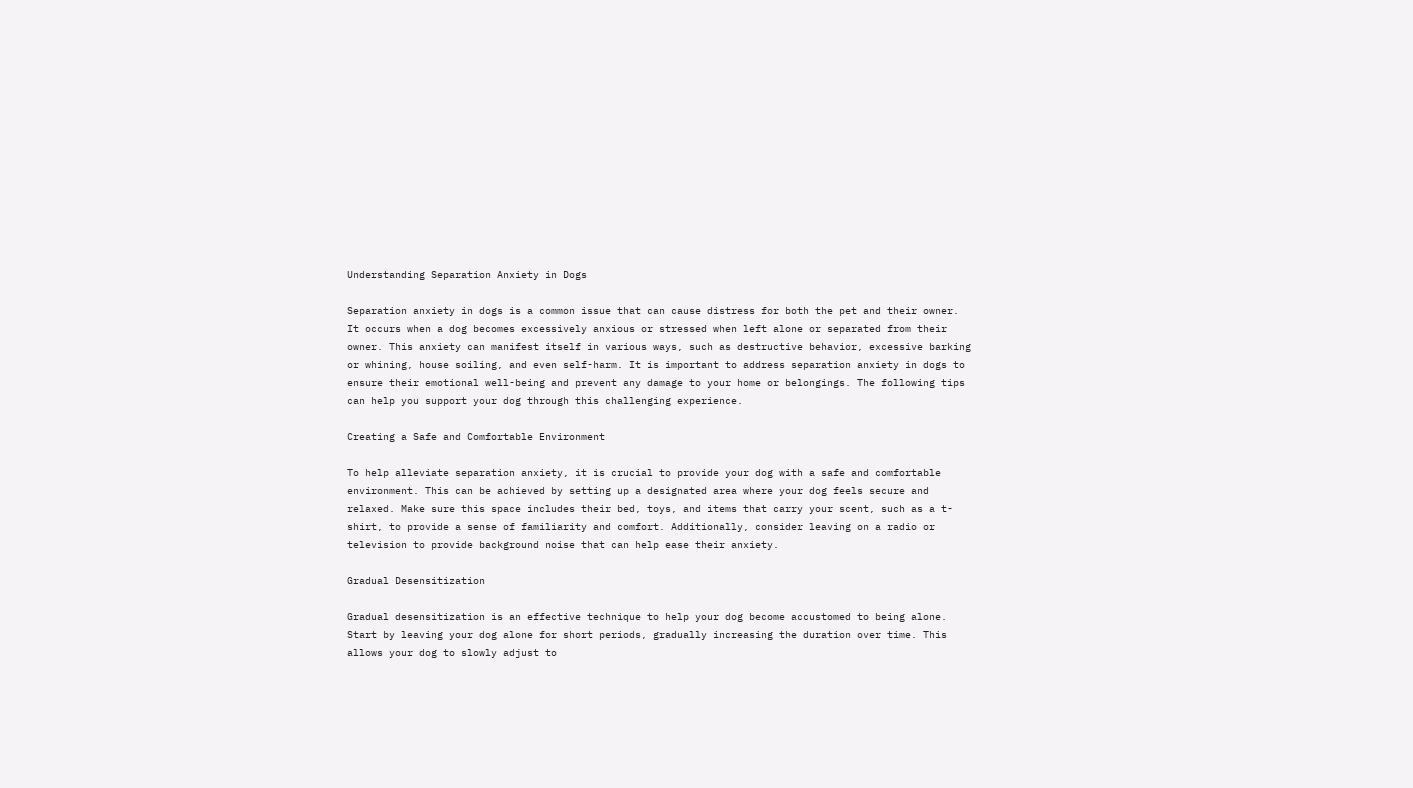Understanding Separation Anxiety in Dogs

Separation anxiety in dogs is a common issue that can cause distress for both the pet and their owner. It occurs when a dog becomes excessively anxious or stressed when left alone or separated from their owner. This anxiety can manifest itself in various ways, such as destructive behavior, excessive barking or whining, house soiling, and even self-harm. It is important to address separation anxiety in dogs to ensure their emotional well-being and prevent any damage to your home or belongings. The following tips can help you support your dog through this challenging experience.

Creating a Safe and Comfortable Environment

To help alleviate separation anxiety, it is crucial to provide your dog with a safe and comfortable environment. This can be achieved by setting up a designated area where your dog feels secure and relaxed. Make sure this space includes their bed, toys, and items that carry your scent, such as a t-shirt, to provide a sense of familiarity and comfort. Additionally, consider leaving on a radio or television to provide background noise that can help ease their anxiety.

Gradual Desensitization

Gradual desensitization is an effective technique to help your dog become accustomed to being alone. Start by leaving your dog alone for short periods, gradually increasing the duration over time. This allows your dog to slowly adjust to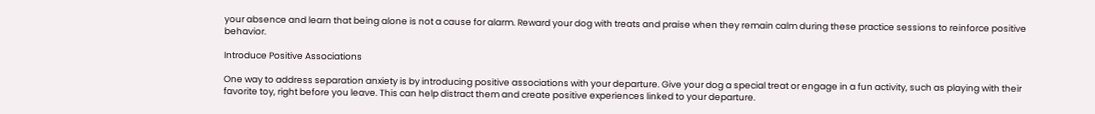your absence and learn that being alone is not a cause for alarm. Reward your dog with treats and praise when they remain calm during these practice sessions to reinforce positive behavior.

Introduce Positive Associations

One way to address separation anxiety is by introducing positive associations with your departure. Give your dog a special treat or engage in a fun activity, such as playing with their favorite toy, right before you leave. This can help distract them and create positive experiences linked to your departure.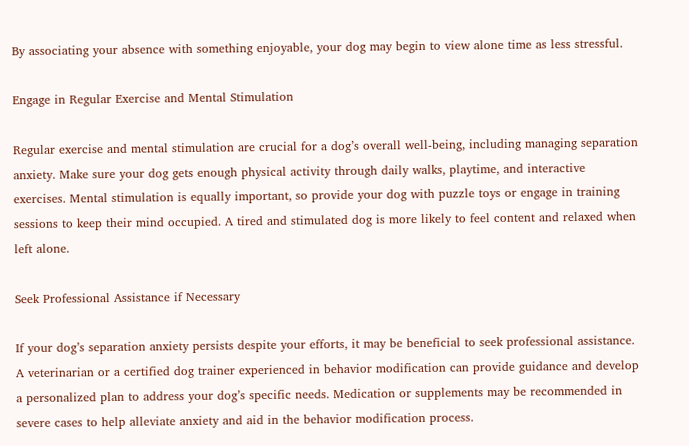By associating your absence with something enjoyable, your dog may begin to view alone time as less stressful.

Engage in Regular Exercise and Mental Stimulation

Regular exercise and mental stimulation are crucial for a dog’s overall well-being, including managing separation anxiety. Make sure your dog gets enough physical activity through daily walks, playtime, and interactive exercises. Mental stimulation is equally important, so provide your dog with puzzle toys or engage in training sessions to keep their mind occupied. A tired and stimulated dog is more likely to feel content and relaxed when left alone.

Seek Professional Assistance if Necessary

If your dog’s separation anxiety persists despite your efforts, it may be beneficial to seek professional assistance. A veterinarian or a certified dog trainer experienced in behavior modification can provide guidance and develop a personalized plan to address your dog’s specific needs. Medication or supplements may be recommended in severe cases to help alleviate anxiety and aid in the behavior modification process.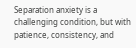Separation anxiety is a challenging condition, but with patience, consistency, and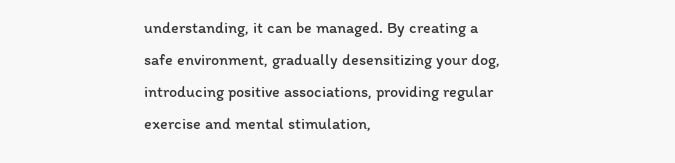understanding, it can be managed. By creating a safe environment, gradually desensitizing your dog, introducing positive associations, providing regular exercise and mental stimulation,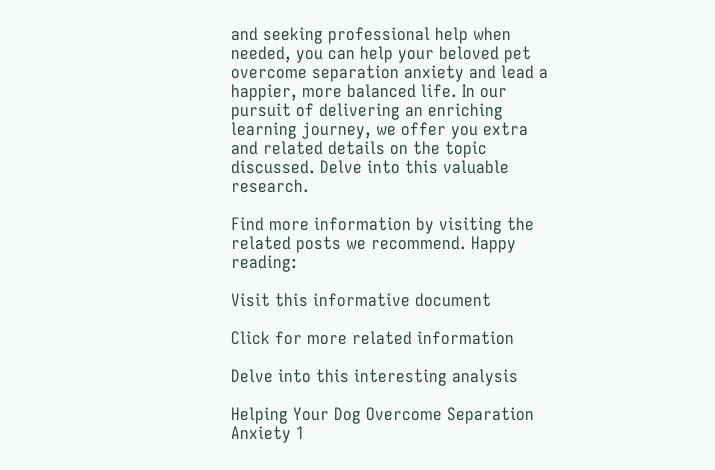and seeking professional help when needed, you can help your beloved pet overcome separation anxiety and lead a happier, more balanced life. In our pursuit of delivering an enriching learning journey, we offer you extra and related details on the topic discussed. Delve into this valuable research.

Find more information by visiting the related posts we recommend. Happy reading:

Visit this informative document

Click for more related information

Delve into this interesting analysis

Helping Your Dog Overcome Separation Anxiety 1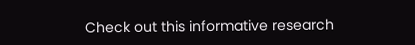Check out this informative research